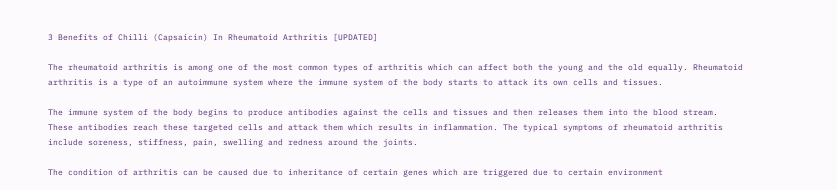3 Benefits of Chilli (Capsaicin) In Rheumatoid Arthritis [UPDATED]

The rheumatoid arthritis is among one of the most common types of arthritis which can affect both the young and the old equally. Rheumatoid arthritis is a type of an autoimmune system where the immune system of the body starts to attack its own cells and tissues.

The immune system of the body begins to produce antibodies against the cells and tissues and then releases them into the blood stream. These antibodies reach these targeted cells and attack them which results in inflammation. The typical symptoms of rheumatoid arthritis include soreness, stiffness, pain, swelling and redness around the joints.

The condition of arthritis can be caused due to inheritance of certain genes which are triggered due to certain environment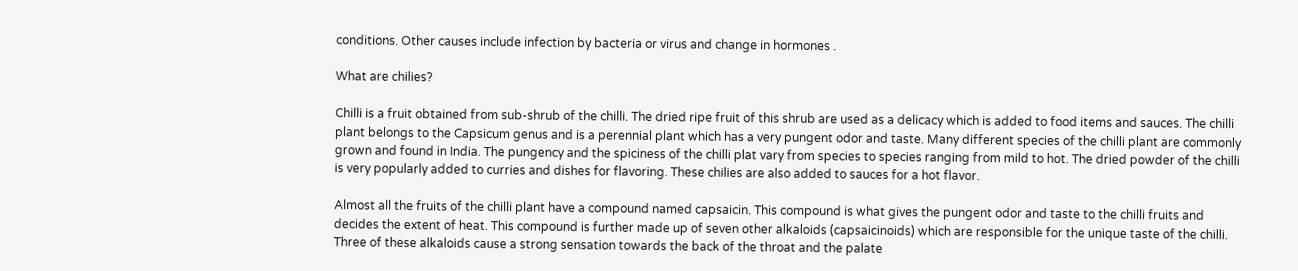conditions. Other causes include infection by bacteria or virus and change in hormones .

What are chilies?

Chilli is a fruit obtained from sub-shrub of the chilli. The dried ripe fruit of this shrub are used as a delicacy which is added to food items and sauces. The chilli plant belongs to the Capsicum genus and is a perennial plant which has a very pungent odor and taste. Many different species of the chilli plant are commonly grown and found in India. The pungency and the spiciness of the chilli plat vary from species to species ranging from mild to hot. The dried powder of the chilli is very popularly added to curries and dishes for flavoring. These chilies are also added to sauces for a hot flavor.

Almost all the fruits of the chilli plant have a compound named capsaicin. This compound is what gives the pungent odor and taste to the chilli fruits and decides the extent of heat. This compound is further made up of seven other alkaloids (capsaicinoids) which are responsible for the unique taste of the chilli. Three of these alkaloids cause a strong sensation towards the back of the throat and the palate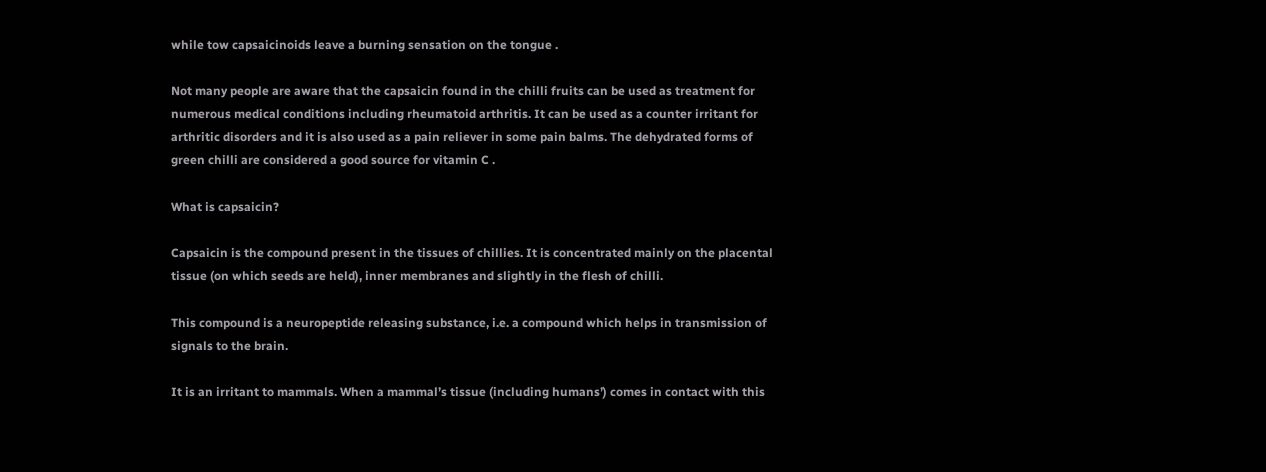while tow capsaicinoids leave a burning sensation on the tongue .

Not many people are aware that the capsaicin found in the chilli fruits can be used as treatment for numerous medical conditions including rheumatoid arthritis. It can be used as a counter irritant for arthritic disorders and it is also used as a pain reliever in some pain balms. The dehydrated forms of green chilli are considered a good source for vitamin C .

What is capsaicin?

Capsaicin is the compound present in the tissues of chillies. It is concentrated mainly on the placental tissue (on which seeds are held), inner membranes and slightly in the flesh of chilli.

This compound is a neuropeptide releasing substance, i.e. a compound which helps in transmission of signals to the brain.

It is an irritant to mammals. When a mammal’s tissue (including humans’) comes in contact with this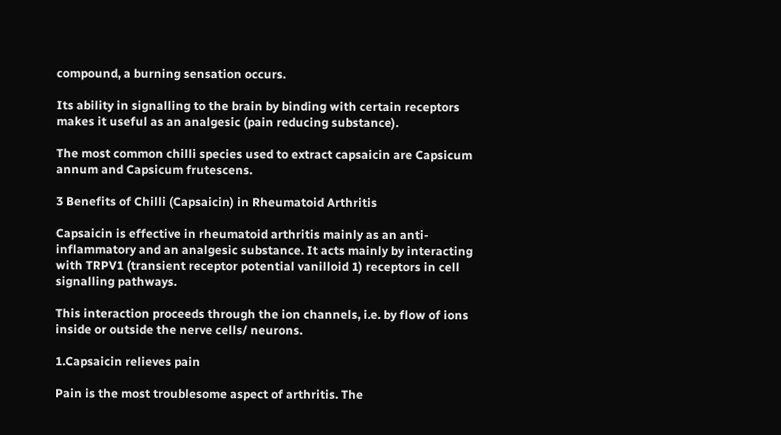compound, a burning sensation occurs.

Its ability in signalling to the brain by binding with certain receptors makes it useful as an analgesic (pain reducing substance).

The most common chilli species used to extract capsaicin are Capsicum annum and Capsicum frutescens.

3 Benefits of Chilli (Capsaicin) in Rheumatoid Arthritis

Capsaicin is effective in rheumatoid arthritis mainly as an anti-inflammatory and an analgesic substance. It acts mainly by interacting with TRPV1 (transient receptor potential vanilloid 1) receptors in cell signalling pathways.

This interaction proceeds through the ion channels, i.e. by flow of ions inside or outside the nerve cells/ neurons.

1.Capsaicin relieves pain

Pain is the most troublesome aspect of arthritis. The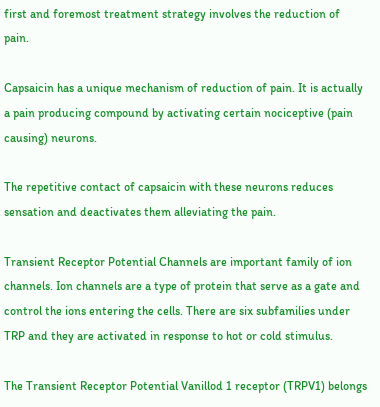first and foremost treatment strategy involves the reduction of pain.

Capsaicin has a unique mechanism of reduction of pain. It is actually a pain producing compound by activating certain nociceptive (pain causing) neurons.

The repetitive contact of capsaicin with these neurons reduces sensation and deactivates them alleviating the pain.

Transient Receptor Potential Channels are important family of ion channels. Ion channels are a type of protein that serve as a gate and control the ions entering the cells. There are six subfamilies under TRP and they are activated in response to hot or cold stimulus.

The Transient Receptor Potential Vanillod 1 receptor (TRPV1) belongs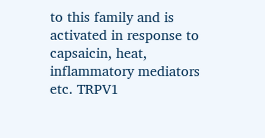to this family and is activated in response to capsaicin, heat, inflammatory mediators etc. TRPV1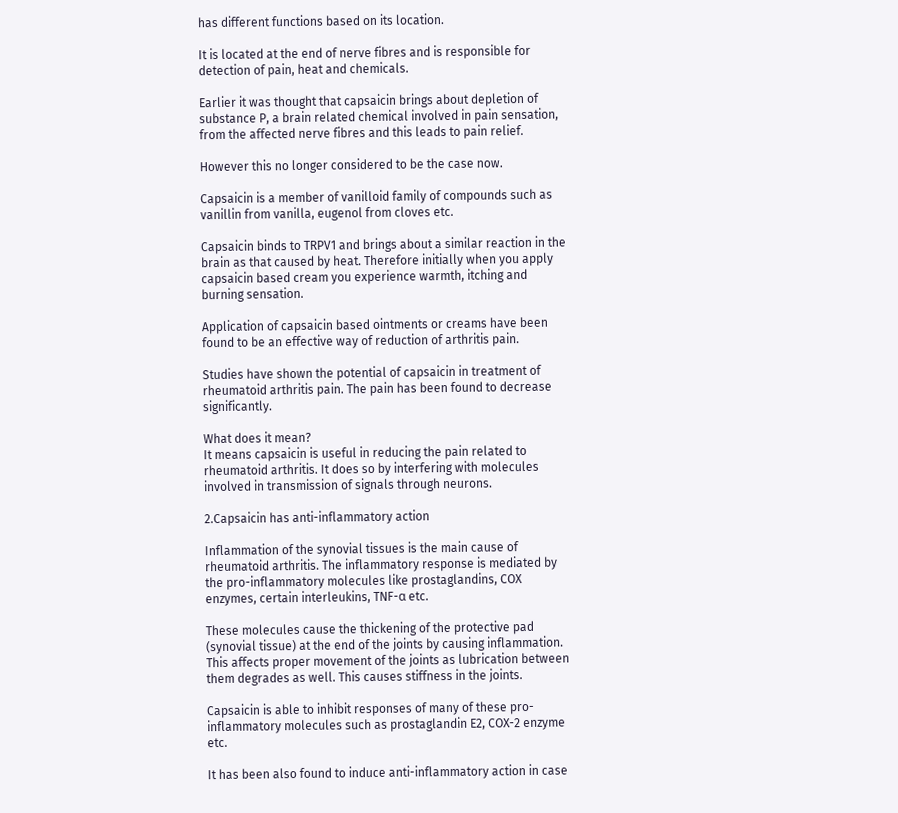has different functions based on its location.

It is located at the end of nerve fibres and is responsible for detection of pain, heat and chemicals.

Earlier it was thought that capsaicin brings about depletion of substance P, a brain related chemical involved in pain sensation, from the affected nerve fibres and this leads to pain relief.

However this no longer considered to be the case now.

Capsaicin is a member of vanilloid family of compounds such as vanillin from vanilla, eugenol from cloves etc.

Capsaicin binds to TRPV1 and brings about a similar reaction in the brain as that caused by heat. Therefore initially when you apply capsaicin based cream you experience warmth, itching and burning sensation.

Application of capsaicin based ointments or creams have been found to be an effective way of reduction of arthritis pain.

Studies have shown the potential of capsaicin in treatment of rheumatoid arthritis pain. The pain has been found to decrease significantly.

What does it mean?
It means capsaicin is useful in reducing the pain related to rheumatoid arthritis. It does so by interfering with molecules involved in transmission of signals through neurons.

2.Capsaicin has anti-inflammatory action

Inflammation of the synovial tissues is the main cause of rheumatoid arthritis. The inflammatory response is mediated by the pro-inflammatory molecules like prostaglandins, COX enzymes, certain interleukins, TNF-α etc.

These molecules cause the thickening of the protective pad (synovial tissue) at the end of the joints by causing inflammation. This affects proper movement of the joints as lubrication between them degrades as well. This causes stiffness in the joints.

Capsaicin is able to inhibit responses of many of these pro-inflammatory molecules such as prostaglandin E2, COX-2 enzyme etc.

It has been also found to induce anti-inflammatory action in case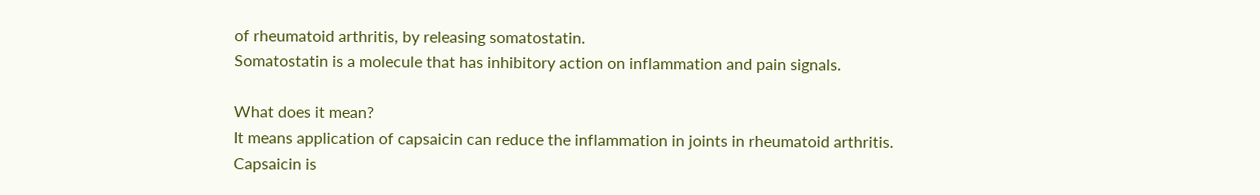of rheumatoid arthritis, by releasing somatostatin.
Somatostatin is a molecule that has inhibitory action on inflammation and pain signals.

What does it mean?
It means application of capsaicin can reduce the inflammation in joints in rheumatoid arthritis. Capsaicin is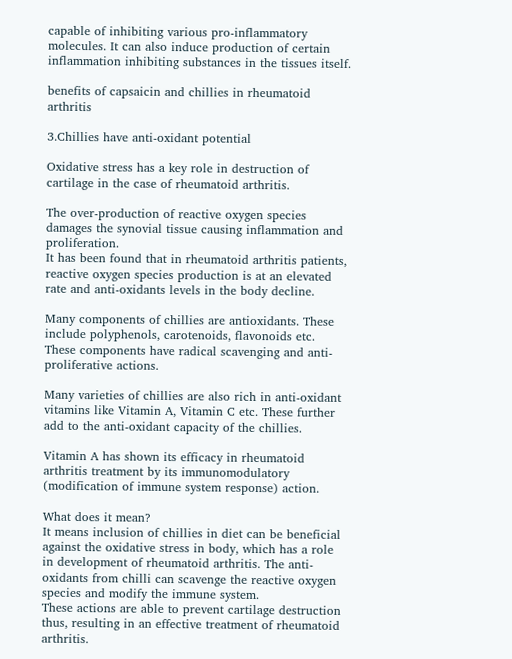capable of inhibiting various pro-inflammatory molecules. It can also induce production of certain inflammation inhibiting substances in the tissues itself.

benefits of capsaicin and chillies in rheumatoid arthritis

3.Chillies have anti-oxidant potential

Oxidative stress has a key role in destruction of cartilage in the case of rheumatoid arthritis.

The over-production of reactive oxygen species damages the synovial tissue causing inflammation and proliferation.
It has been found that in rheumatoid arthritis patients, reactive oxygen species production is at an elevated rate and anti-oxidants levels in the body decline.

Many components of chillies are antioxidants. These include polyphenols, carotenoids, flavonoids etc. These components have radical scavenging and anti-proliferative actions.

Many varieties of chillies are also rich in anti-oxidant vitamins like Vitamin A, Vitamin C etc. These further add to the anti-oxidant capacity of the chillies.

Vitamin A has shown its efficacy in rheumatoid arthritis treatment by its immunomodulatory (modification of immune system response) action.

What does it mean?
It means inclusion of chillies in diet can be beneficial against the oxidative stress in body, which has a role in development of rheumatoid arthritis. The anti-oxidants from chilli can scavenge the reactive oxygen species and modify the immune system.
These actions are able to prevent cartilage destruction thus, resulting in an effective treatment of rheumatoid arthritis.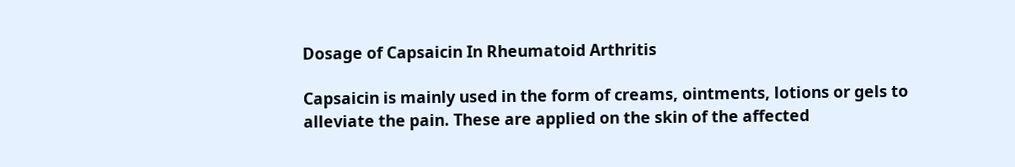Dosage of Capsaicin In Rheumatoid Arthritis

Capsaicin is mainly used in the form of creams, ointments, lotions or gels to alleviate the pain. These are applied on the skin of the affected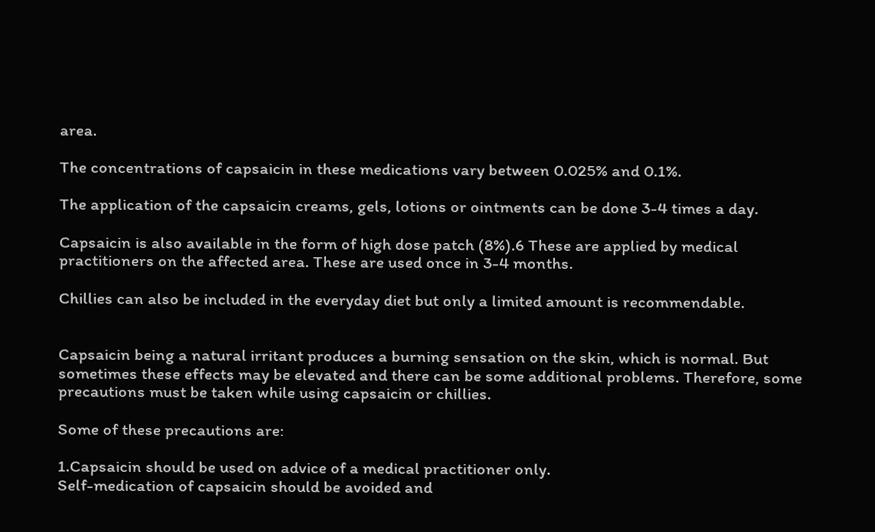area.

The concentrations of capsaicin in these medications vary between 0.025% and 0.1%.

The application of the capsaicin creams, gels, lotions or ointments can be done 3-4 times a day.

Capsaicin is also available in the form of high dose patch (8%).6 These are applied by medical practitioners on the affected area. These are used once in 3-4 months.

Chillies can also be included in the everyday diet but only a limited amount is recommendable.


Capsaicin being a natural irritant produces a burning sensation on the skin, which is normal. But sometimes these effects may be elevated and there can be some additional problems. Therefore, some precautions must be taken while using capsaicin or chillies.

Some of these precautions are:

1.Capsaicin should be used on advice of a medical practitioner only.
Self-medication of capsaicin should be avoided and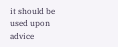it should be used upon advice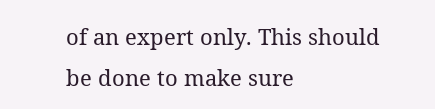of an expert only. This should be done to make sure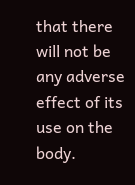that there will not be any adverse effect of its use on the body.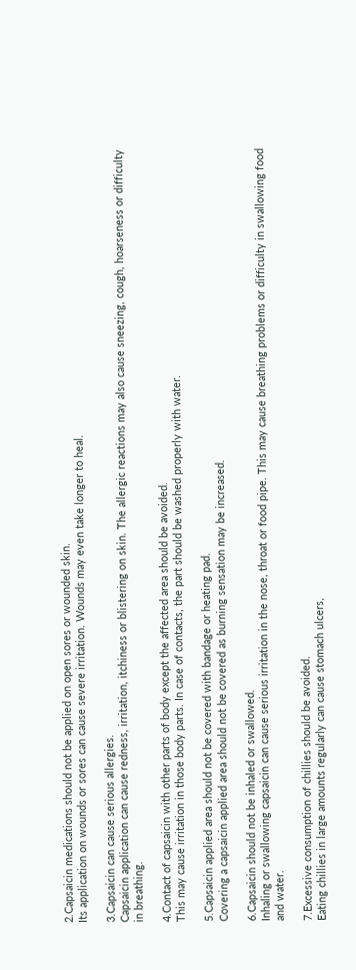2.Capsaicin medications should not be applied on open sores or wounded skin.
Its application on wounds or sores can cause severe irritation. Wounds may even take longer to heal.

3.Capsaicin can cause serious allergies.
Capsaicin application can cause redness, irritation, itchiness or blistering on skin. The allergic reactions may also cause sneezing, cough, hoarseness or difficulty in breathing.

4.Contact of capsaicin with other parts of body except the affected area should be avoided.
This may cause irritation in those body parts. In case of contacts, the part should be washed properly with water.

5.Capsaicin applied area should not be covered with bandage or heating pad.
Covering a capsaicin applied area should not be covered as burning sensation may be increased.

6.Capsaicin should not be inhaled or swallowed.
Inhaling or swallowing capsaicin can cause serious irritation in the nose, throat or food pipe. This may cause breathing problems or difficulty in swallowing food and water.

7.Excessive consumption of chillies should be avoided.
Eating chillies in large amounts regularly can cause stomach ulcers,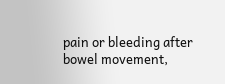pain or bleeding after bowel movement,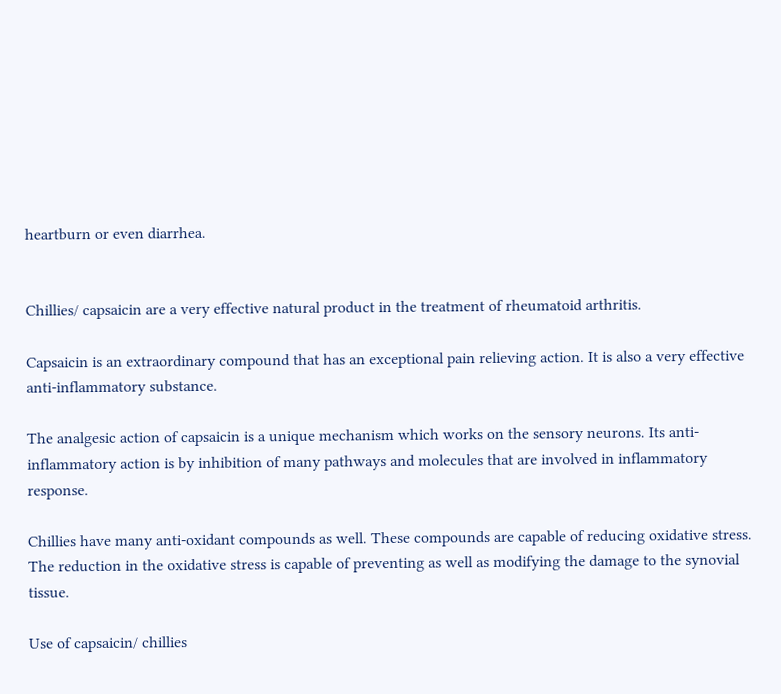heartburn or even diarrhea.


Chillies/ capsaicin are a very effective natural product in the treatment of rheumatoid arthritis.

Capsaicin is an extraordinary compound that has an exceptional pain relieving action. It is also a very effective anti-inflammatory substance.

The analgesic action of capsaicin is a unique mechanism which works on the sensory neurons. Its anti-inflammatory action is by inhibition of many pathways and molecules that are involved in inflammatory response.

Chillies have many anti-oxidant compounds as well. These compounds are capable of reducing oxidative stress. The reduction in the oxidative stress is capable of preventing as well as modifying the damage to the synovial tissue.

Use of capsaicin/ chillies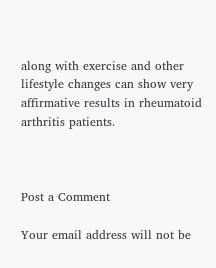along with exercise and other lifestyle changes can show very affirmative results in rheumatoid arthritis patients.



Post a Comment

Your email address will not be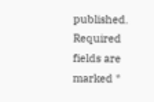published. Required fields are marked *